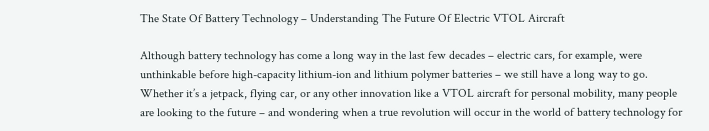The State Of Battery Technology – Understanding The Future Of Electric VTOL Aircraft

Although battery technology has come a long way in the last few decades – electric cars, for example, were unthinkable before high-capacity lithium-ion and lithium polymer batteries – we still have a long way to go. Whether it’s a jetpack, flying car, or any other innovation like a VTOL aircraft for personal mobility, many people are looking to the future – and wondering when a true revolution will occur in the world of battery technology for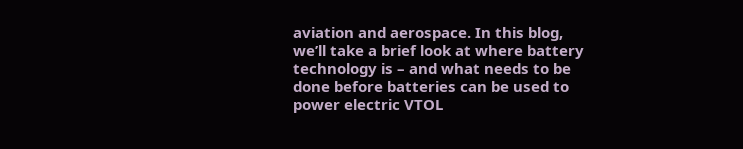aviation and aerospace. In this blog, we’ll take a brief look at where battery technology is – and what needs to be done before batteries can be used to power electric VTOL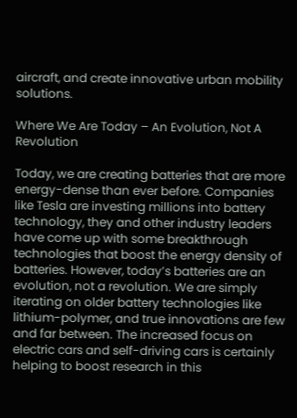aircraft, and create innovative urban mobility solutions.

Where We Are Today – An Evolution, Not A Revolution

Today, we are creating batteries that are more energy-dense than ever before. Companies like Tesla are investing millions into battery technology, they and other industry leaders have come up with some breakthrough technologies that boost the energy density of batteries. However, today’s batteries are an evolution, not a revolution. We are simply iterating on older battery technologies like lithium-polymer, and true innovations are few and far between. The increased focus on electric cars and self-driving cars is certainly helping to boost research in this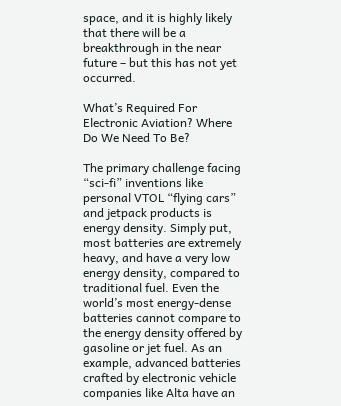space, and it is highly likely that there will be a breakthrough in the near future – but this has not yet occurred.

What’s Required For Electronic Aviation? Where Do We Need To Be?

The primary challenge facing “sci-fi” inventions like personal VTOL “flying cars” and jetpack products is energy density. Simply put, most batteries are extremely heavy, and have a very low energy density, compared to traditional fuel. Even the world’s most energy-dense batteries cannot compare to the energy density offered by gasoline or jet fuel. As an example, advanced batteries crafted by electronic vehicle companies like Alta have an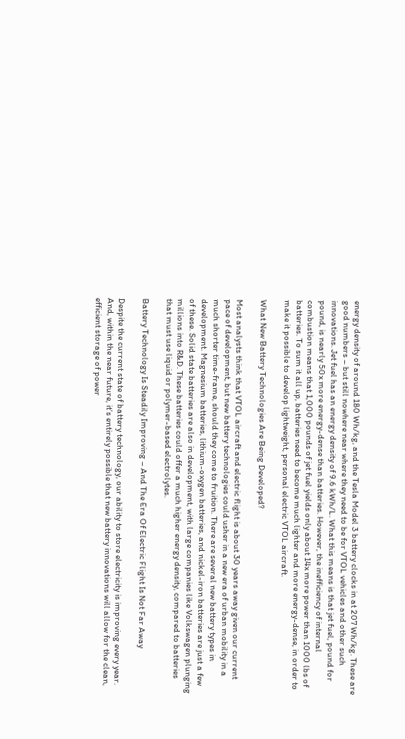energy density of around 180 Wh/kg, and the Tesla Model 3 battery clocks in at 207 Wh/kg. These are good numbers – but still nowhere near where they need to be for VTOL vehicles and other such innovations. Jet fuel has an energy density of 9.6 kWh/L. What this means is that jet fuel, pound for pound, is nearly 50x more energy-dense than batteries. However, the inefficiency of internal combustion means that 1,000 pounds of jet fuel yields only about 14x more power than 1000 lbs of batteries. To sum it all up, batteries need to become much lighter and more energy-dense, in order to make it possible to develop lightweight, personal electric VTOL aircraft.

What New Battery Technologies Are Being Developed?

Most analysts think that VTOL aircraft and electric flight is about 30 years away given our current pace of development, but new battery technologies could usher in a new era of urban mobility in a much shorter time-frame, should they come to fruition. There are several new battery types in development. Magnesium batteries, lithium-oxygen batteries, and nickel-iron batteries are just a few of these. Solid state batteries are also in development, with large companies like Volkswagen plunging millions into R&D. These batteries could offer a much higher energy density, compared to batteries that must use liquid or polymer-based electrolytes.

Battery Technology Is Steadily Improving – And The Era Of Electric Flight Is Not Far Away

Despite the current state of battery technology, our ability to store electricity is improving every year. And, within the near future, it’s entirely possible that new battery innovations will allow for the clean, efficient storage of power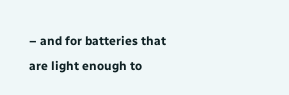– and for batteries that are light enough to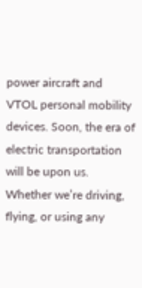power aircraft and VTOL personal mobility devices. Soon, the era of electric transportation will be upon us. Whether we’re driving, flying, or using any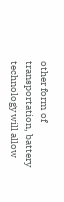other form of transportation, battery technology will allow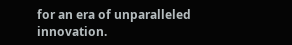for an era of unparalleled innovation.